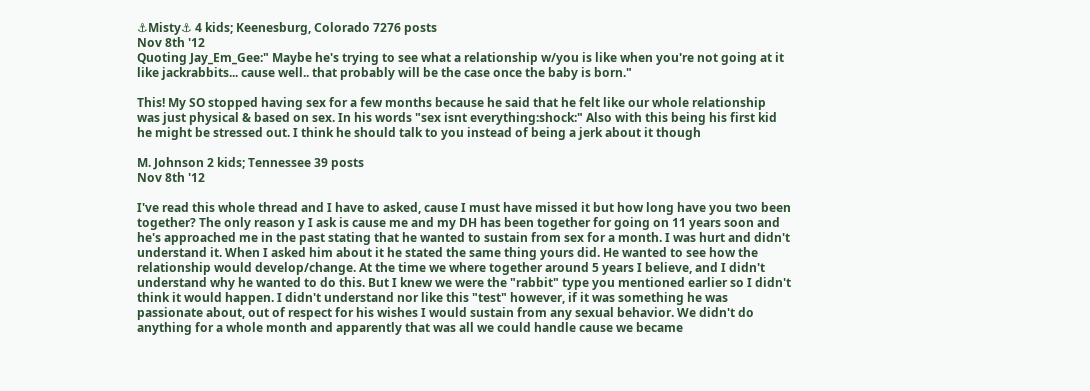⚓Misty⚓ 4 kids; Keenesburg, Colorado 7276 posts
Nov 8th '12
Quoting Jay_Em_Gee:" Maybe he's trying to see what a relationship w/you is like when you're not going at it like jackrabbits... cause well.. that probably will be the case once the baby is born."

This! My SO stopped having sex for a few months because he said that he felt like our whole relationship was just physical & based on sex. In his words "sex isnt everything:shock:" Also with this being his first kid he might be stressed out. I think he should talk to you instead of being a jerk about it though

M. Johnson 2 kids; Tennessee 39 posts
Nov 8th '12

I've read this whole thread and I have to asked, cause I must have missed it but how long have you two been together? The only reason y I ask is cause me and my DH has been together for going on 11 years soon and he's approached me in the past stating that he wanted to sustain from sex for a month. I was hurt and didn't understand it. When I asked him about it he stated the same thing yours did. He wanted to see how the relationship would develop/change. At the time we where together around 5 years I believe, and I didn't understand why he wanted to do this. But I knew we were the "rabbit" type you mentioned earlier so I didn't think it would happen. I didn't understand nor like this "test" however, if it was something he was passionate about, out of respect for his wishes I would sustain from any sexual behavior. We didn't do anything for a whole month and apparently that was all we could handle cause we became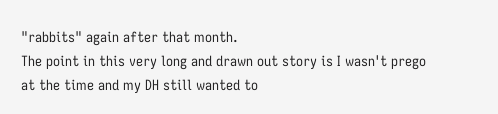"rabbits" again after that month.
The point in this very long and drawn out story is I wasn't prego at the time and my DH still wanted to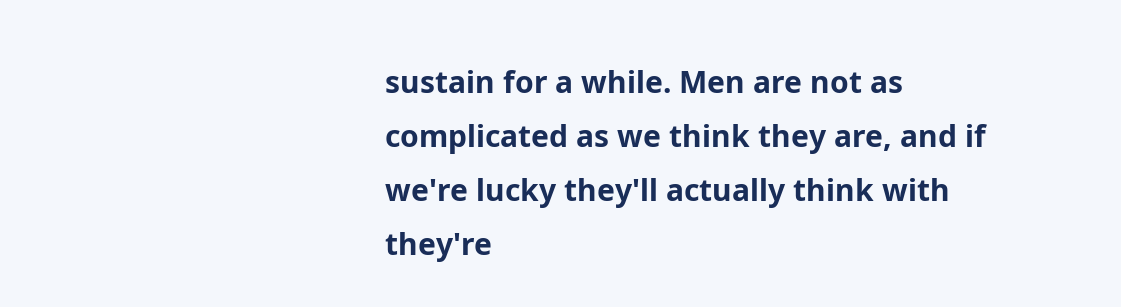sustain for a while. Men are not as complicated as we think they are, and if we're lucky they'll actually think with they're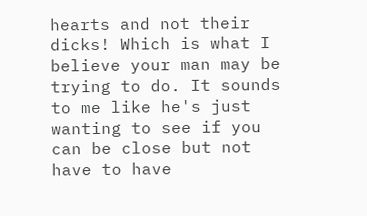hearts and not their dicks! Which is what I believe your man may be trying to do. It sounds to me like he's just wanting to see if you can be close but not have to have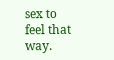sex to feel that way.